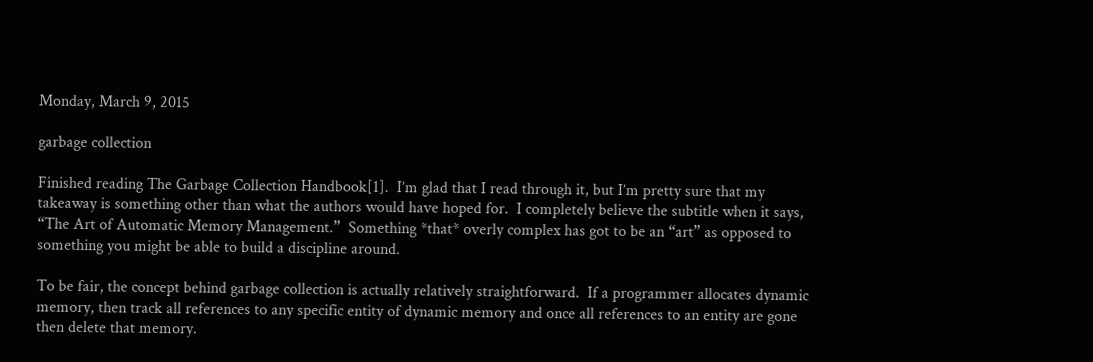Monday, March 9, 2015

garbage collection

Finished reading The Garbage Collection Handbook[1].  I’m glad that I read through it, but I’m pretty sure that my takeaway is something other than what the authors would have hoped for.  I completely believe the subtitle when it says, “The Art of Automatic Memory Management.”  Something *that* overly complex has got to be an “art” as opposed to something you might be able to build a discipline around.

To be fair, the concept behind garbage collection is actually relatively straightforward.  If a programmer allocates dynamic memory, then track all references to any specific entity of dynamic memory and once all references to an entity are gone then delete that memory.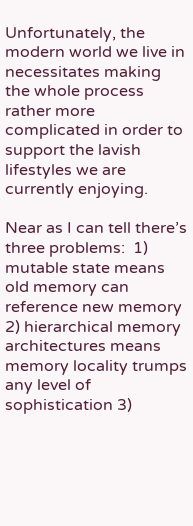Unfortunately, the modern world we live in necessitates making the whole process rather more complicated in order to support the lavish lifestyles we are currently enjoying.

Near as I can tell there’s three problems:  1) mutable state means old memory can reference new memory 2) hierarchical memory architectures means memory locality trumps any level of sophistication 3)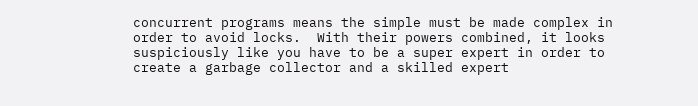concurrent programs means the simple must be made complex in order to avoid locks.  With their powers combined, it looks suspiciously like you have to be a super expert in order to create a garbage collector and a skilled expert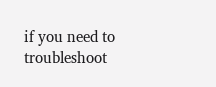if you need to troubleshoot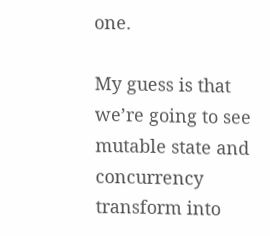one.

My guess is that we’re going to see mutable state and concurrency transform into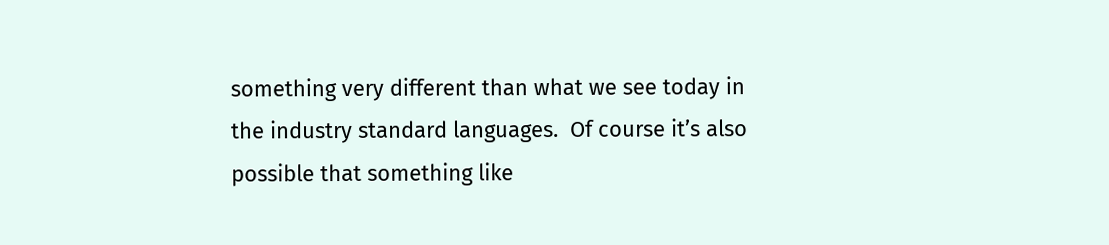something very different than what we see today in the industry standard languages.  Of course it’s also possible that something like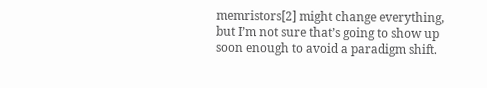memristors[2] might change everything, but I’m not sure that’s going to show up soon enough to avoid a paradigm shift.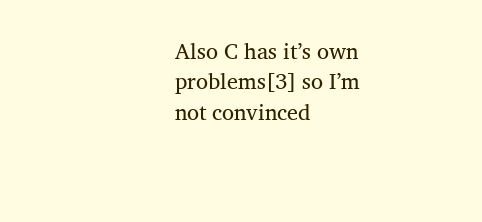Also C has it’s own problems[3] so I’m not convinced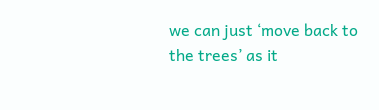we can just ‘move back to the trees’ as it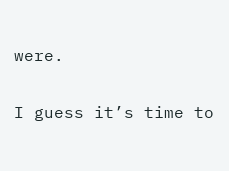were.

I guess it’s time to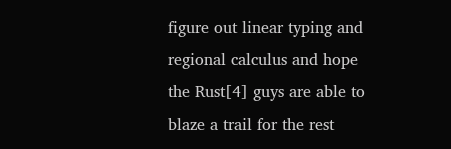figure out linear typing and regional calculus and hope the Rust[4] guys are able to blaze a trail for the rest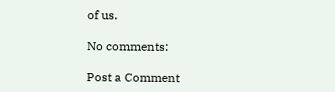of us.

No comments:

Post a Comment